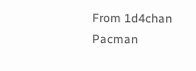From 1d4chan
Pacman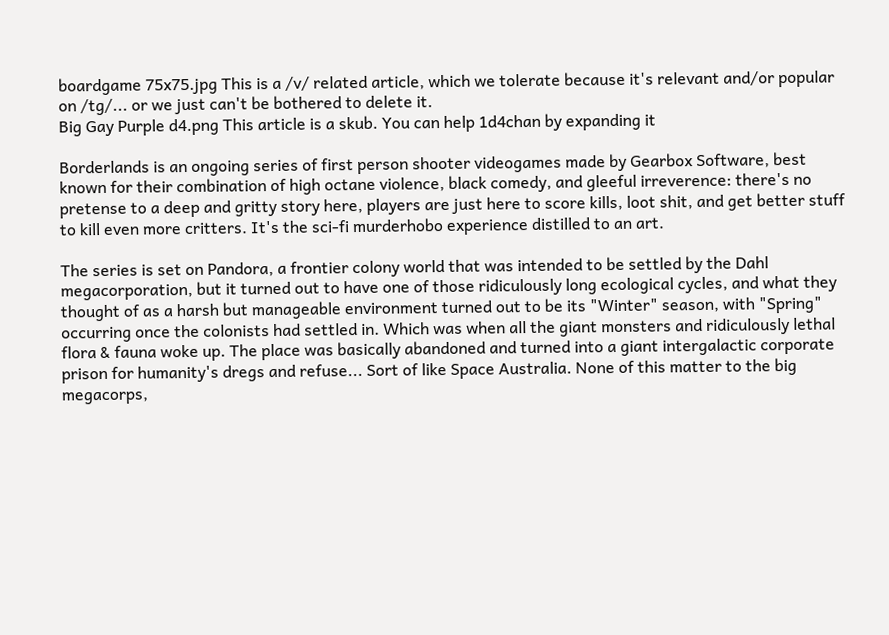boardgame 75x75.jpg This is a /v/ related article, which we tolerate because it's relevant and/or popular on /tg/... or we just can't be bothered to delete it.
Big Gay Purple d4.png This article is a skub. You can help 1d4chan by expanding it

Borderlands is an ongoing series of first person shooter videogames made by Gearbox Software, best known for their combination of high octane violence, black comedy, and gleeful irreverence: there's no pretense to a deep and gritty story here, players are just here to score kills, loot shit, and get better stuff to kill even more critters. It's the sci-fi murderhobo experience distilled to an art.

The series is set on Pandora, a frontier colony world that was intended to be settled by the Dahl megacorporation, but it turned out to have one of those ridiculously long ecological cycles, and what they thought of as a harsh but manageable environment turned out to be its "Winter" season, with "Spring" occurring once the colonists had settled in. Which was when all the giant monsters and ridiculously lethal flora & fauna woke up. The place was basically abandoned and turned into a giant intergalactic corporate prison for humanity's dregs and refuse... Sort of like Space Australia. None of this matter to the big megacorps,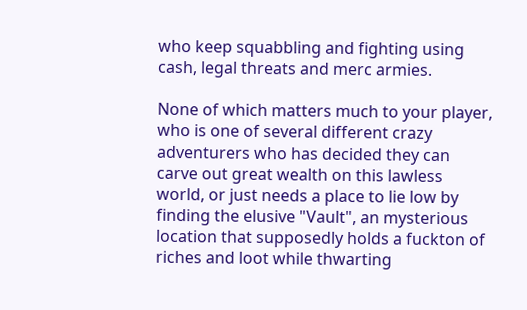who keep squabbling and fighting using cash, legal threats and merc armies.

None of which matters much to your player, who is one of several different crazy adventurers who has decided they can carve out great wealth on this lawless world, or just needs a place to lie low by finding the elusive "Vault", an mysterious location that supposedly holds a fuckton of riches and loot while thwarting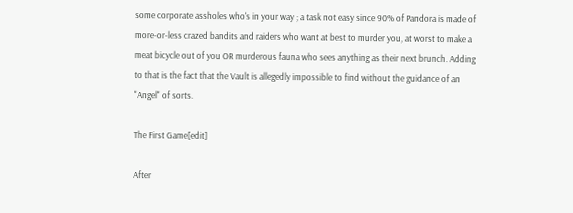some corporate assholes who's in your way ; a task not easy since 90% of Pandora is made of more-or-less crazed bandits and raiders who want at best to murder you, at worst to make a meat bicycle out of you OR murderous fauna who sees anything as their next brunch. Adding to that is the fact that the Vault is allegedly impossible to find without the guidance of an "Angel" of sorts.

The First Game[edit]

After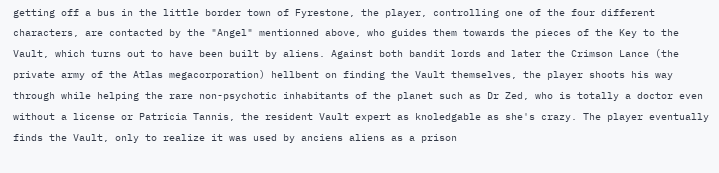getting off a bus in the little border town of Fyrestone, the player, controlling one of the four different characters, are contacted by the "Angel" mentionned above, who guides them towards the pieces of the Key to the Vault, which turns out to have been built by aliens. Against both bandit lords and later the Crimson Lance (the private army of the Atlas megacorporation) hellbent on finding the Vault themselves, the player shoots his way through while helping the rare non-psychotic inhabitants of the planet such as Dr Zed, who is totally a doctor even without a license or Patricia Tannis, the resident Vault expert as knoledgable as she's crazy. The player eventually finds the Vault, only to realize it was used by anciens aliens as a prison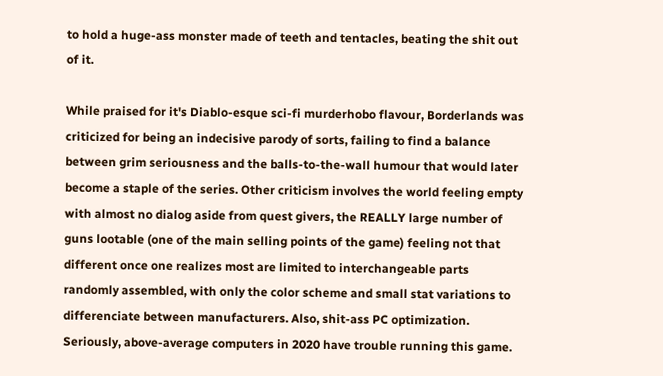to hold a huge-ass monster made of teeth and tentacles, beating the shit out of it.

While praised for it's Diablo-esque sci-fi murderhobo flavour, Borderlands was criticized for being an indecisive parody of sorts, failing to find a balance between grim seriousness and the balls-to-the-wall humour that would later become a staple of the series. Other criticism involves the world feeling empty with almost no dialog aside from quest givers, the REALLY large number of guns lootable (one of the main selling points of the game) feeling not that different once one realizes most are limited to interchangeable parts randomly assembled, with only the color scheme and small stat variations to differenciate between manufacturers. Also, shit-ass PC optimization. Seriously, above-average computers in 2020 have trouble running this game.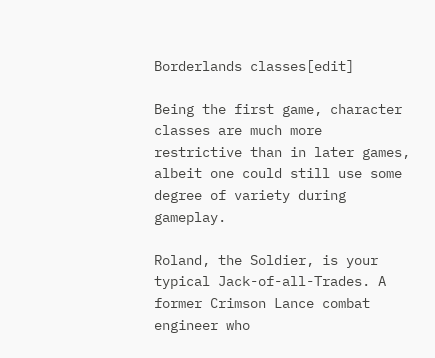Borderlands classes[edit]

Being the first game, character classes are much more restrictive than in later games, albeit one could still use some degree of variety during gameplay.

Roland, the Soldier, is your typical Jack-of-all-Trades. A former Crimson Lance combat engineer who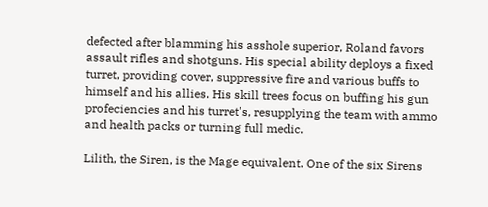defected after blamming his asshole superior, Roland favors assault rifles and shotguns. His special ability deploys a fixed turret, providing cover, suppressive fire and various buffs to himself and his allies. His skill trees focus on buffing his gun profeciencies and his turret's, resupplying the team with ammo and health packs or turning full medic.

Lilith, the Siren, is the Mage equivalent. One of the six Sirens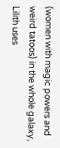(women with magic powers and weird tatoos) in the whole galaxy, Lilith uses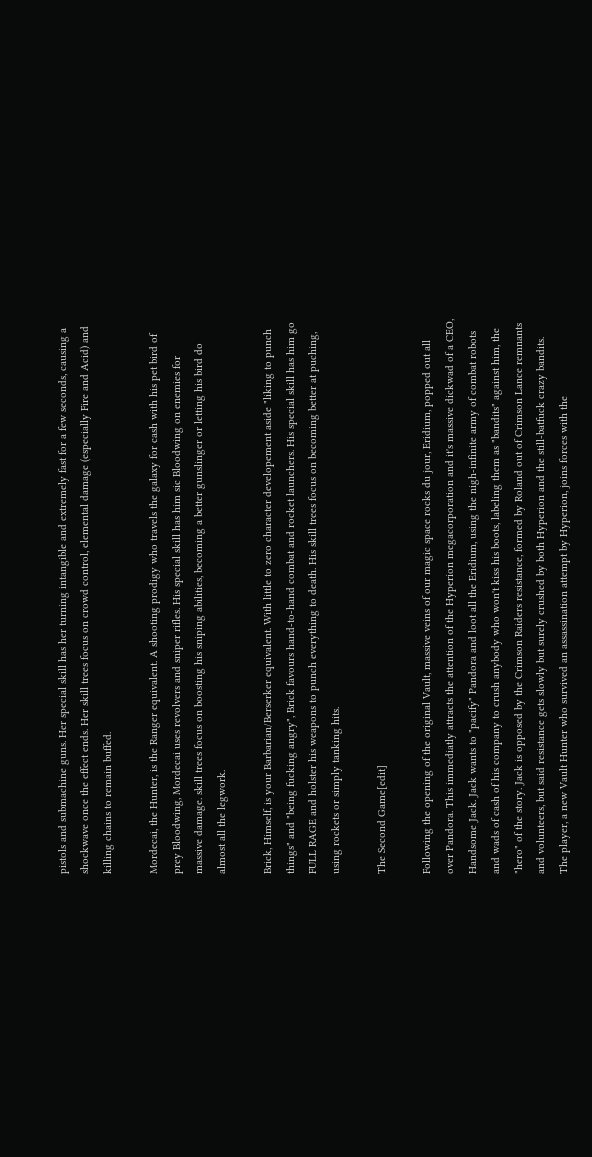pistols and submachine guns. Her special skill has her turning intangible and extremely fast for a few seconds, causing a shockwave once the effect ends. Her skill trees focus on crowd control, elemental damage (especially Fire and Acid) and killing chains to remain buffed.

Mordecai, the Hunter, is the Ranger equivalent. A shooting prodigy who travels the galaxy for cash with his pet bird of prey Bloodwing, Mordecai uses revolvers and sniper rifles. His special skill has him sic Bloodwing on enemies for massive damage. skill trees focus on boosting his sniping abilities, becoming a better gunslinger or letting his bird do almost all the legwork.

Brick, Himself, is your Barbarian/Berserker equivalent. With little to zero character developement aside "liking to punch things" and "being fucking angry", Brick favours hand-to-hand combat and rocket launchers. His special skill has him go FULL RAGE and holster his weapons to punch everything to death. His skill trees focus on becoming better at puching, using rockets or simply tanking hits.

The Second Game[edit]

Following the opening of the original Vault, massive veins of our magic space rocks du jour, Eridium, popped out all over Pandora. This immediatly attracts the attention of the Hyperion megacorporation and it's massive dickwad of a CEO, Handsome Jack. Jack wants to "pacify" Pandora and loot all the Eridium, using the nigh-infinite army of combat robots and wads of cash of his company to crush anybody who won't kiss his boots, labeling them as "bandits" against him, the "hero" of the story. Jack is opposed by the Crimson Raiders resistance, formed by Roland out of Crimson Lance remnants and volunteers, but said resistance gets slowly but surely crushed by both Hyperion and the still-batfuck crazy bandits. The player, a new Vault Hunter who survived an assassination attempt by Hyperion, joins forces with the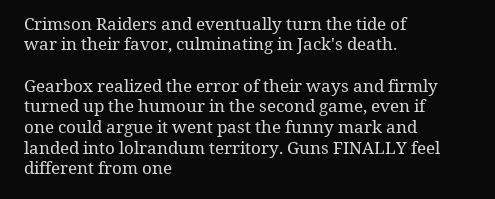Crimson Raiders and eventually turn the tide of war in their favor, culminating in Jack's death.

Gearbox realized the error of their ways and firmly turned up the humour in the second game, even if one could argue it went past the funny mark and landed into lolrandum territory. Guns FINALLY feel different from one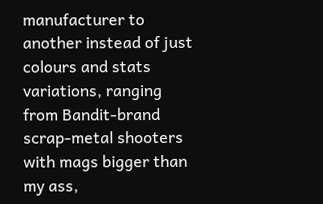manufacturer to another instead of just colours and stats variations, ranging from Bandit-brand scrap-metal shooters with mags bigger than my ass,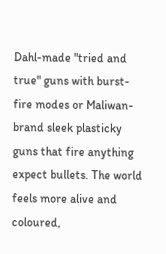Dahl-made "tried and true" guns with burst-fire modes or Maliwan-brand sleek plasticky guns that fire anything expect bullets. The world feels more alive and coloured,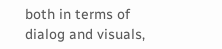both in terms of dialog and visuals,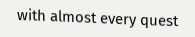with almost every quest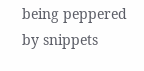being peppered by snippets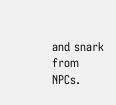and snark from NPCs.